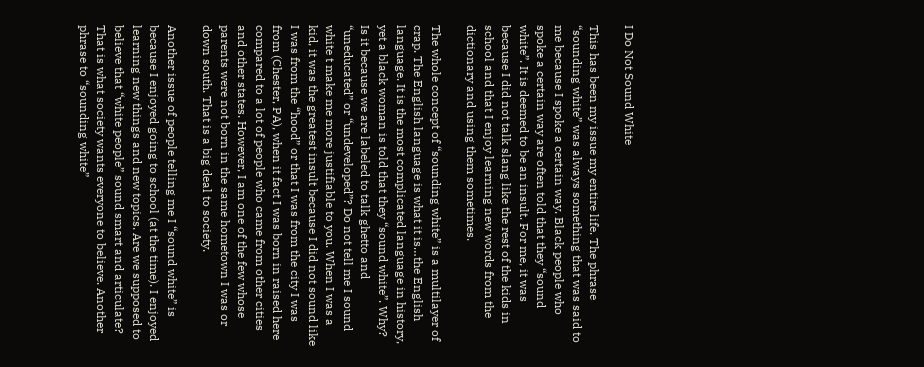I Do Not Sound White

This has been my issue my entire life. The phrase “sounding white” was always something that was said to me because I spoke a certain way. Black people who spoke a certain way are often told that they “sound white”. It is deemed to be an insult. For me, it was because I did not talk slang like the rest of the kids in school and that I enjoy learning new words from the dictionary and using them sometimes.

The whole concept of “sounding white” is a multilayer of crap. The English language is what it is…the English language. It is the most complicated language in history, yet a black woman is told that they “sound white”. Why? Is it because we are labeled to talk ghetto and “uneducated” or “undeveloped”? Do not tell me I sound white t make me more justifiable to you. When I was a kid, it was the greatest insult because I did not sound like I was from the “hood” or that I was from the city I was from (Chester, PA), when it fact I was born in raised here compared to a lot of people who came from other cities and other states. However, I am one of the few whose parents were not born in the same hometown I was or down south. That is a big deal to society.

Another issue of people telling me I “sound white” is because I enjoyed going to school (at the time). I enjoyed learning new things and new topics. Are we supposed to believe that “white people” sound smart and articulate? That is what society wants everyone to believe. Another phrase to “sounding white”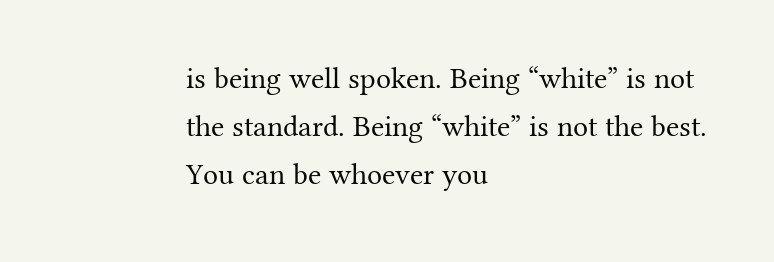is being well spoken. Being “white” is not the standard. Being “white” is not the best. You can be whoever you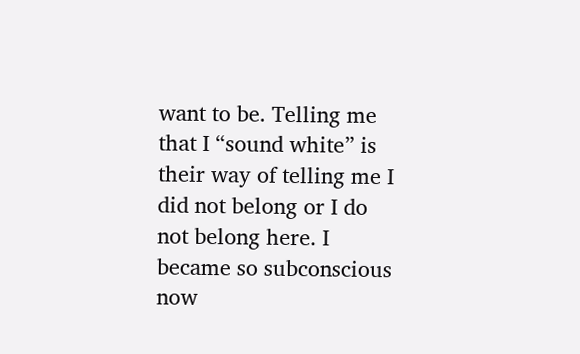want to be. Telling me that I “sound white” is their way of telling me I did not belong or I do not belong here. I became so subconscious now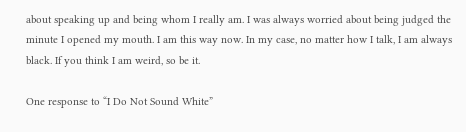about speaking up and being whom I really am. I was always worried about being judged the minute I opened my mouth. I am this way now. In my case, no matter how I talk, I am always black. If you think I am weird, so be it.

One response to “I Do Not Sound White”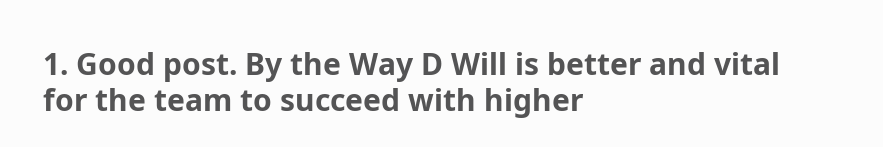1. Good post. By the Way D Will is better and vital for the team to succeed with higher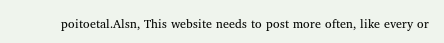poitoetal.Alsn, This website needs to post more often, like every or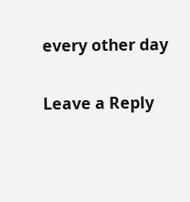every other day

Leave a Reply